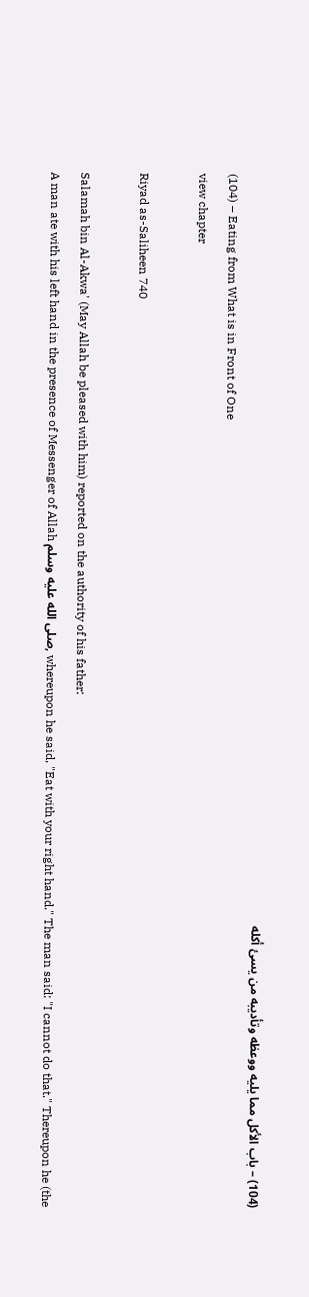(104) – باب الأكل مما يليه ووعظه وتأديبه من يسئ أكله
(104) – Eating from What is in Front of One
view chapter

Riyad as-Saliheen 740

Salamah bin Al-Akwa' (May Allah be pleased with him) reported on the authority of his father:
A man ate with his left hand in the presence of Messenger of Allah صلى الله عليه وسلم, whereupon he said, "Eat with your right hand." The man said: "I cannot do that." Thereupon he (the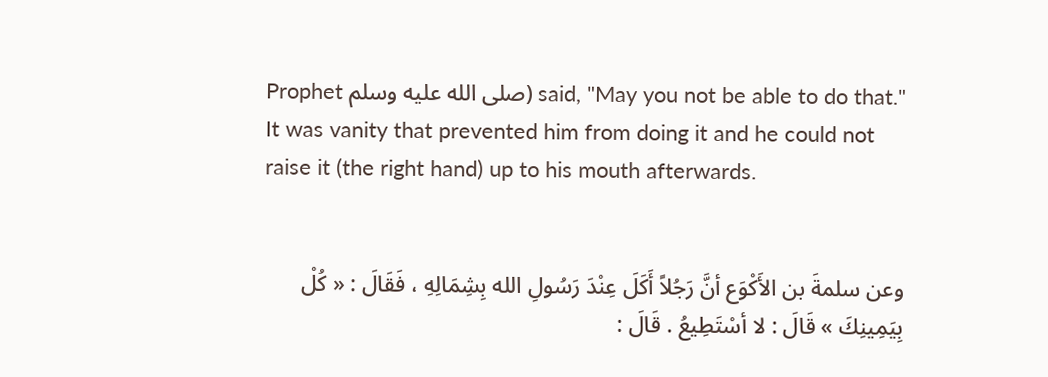Prophet صلى الله عليه وسلم) said, "May you not be able to do that." It was vanity that prevented him from doing it and he could not raise it (the right hand) up to his mouth afterwards.


وعن سلمةَ بن الأَكْوَع أنَّ رَجُلاً أَكَلَ عِنْدَ رَسُولِ الله بِشِمَالِهِ ، فَقَالَ : « كُلْ بِيَمِينِكَ » قَالَ : لا أسْتَطِيعُ . قَالَ :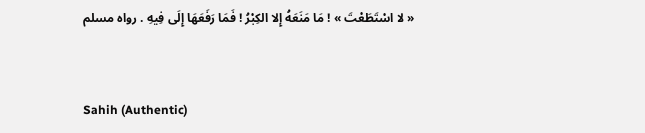« لا اسْتَطَعْتَ » ! مَا مَنَعَهُ إِلا الكِبْرُ ! فَمَا رَفَعَهَا إِلَى فِيهِ . رواه مسلم


Sahih (Authentic)